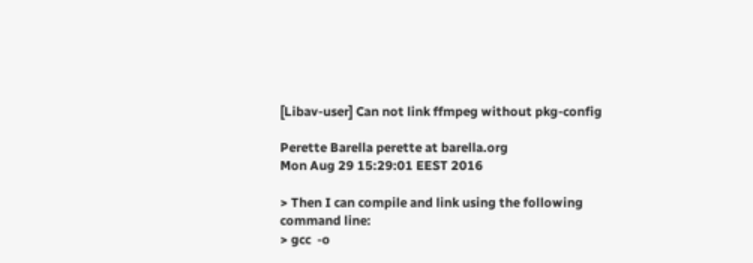[Libav-user] Can not link ffmpeg without pkg-config

Perette Barella perette at barella.org
Mon Aug 29 15:29:01 EEST 2016

> Then I can compile and link using the following command line:
> gcc  -o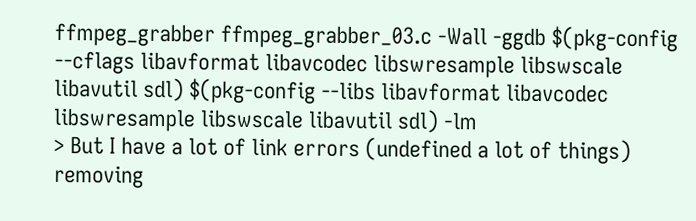ffmpeg_grabber ffmpeg_grabber_03.c -Wall -ggdb $(pkg-config --cflags libavformat libavcodec libswresample libswscale libavutil sdl) $(pkg-config --libs libavformat libavcodec libswresample libswscale libavutil sdl) -lm
> But I have a lot of link errors (undefined a lot of things) removing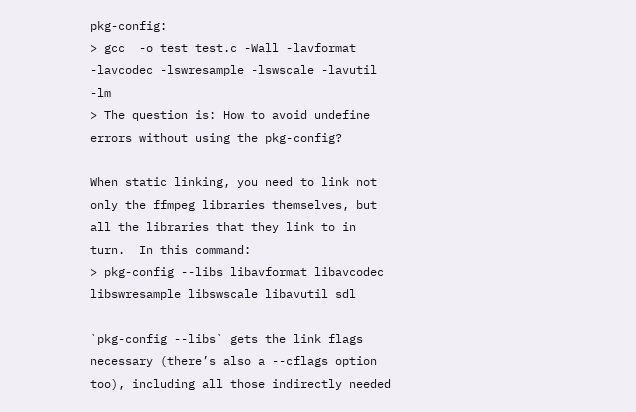pkg-config:
> gcc  -o test test.c -Wall -lavformat -lavcodec -lswresample -lswscale -lavutil -lm
> The question is: How to avoid undefine errors without using the pkg-config?

When static linking, you need to link not only the ffmpeg libraries themselves, but all the libraries that they link to in turn.  In this command:
> pkg-config --libs libavformat libavcodec libswresample libswscale libavutil sdl

`pkg-config --libs` gets the link flags necessary (there’s also a --cflags option too), including all those indirectly needed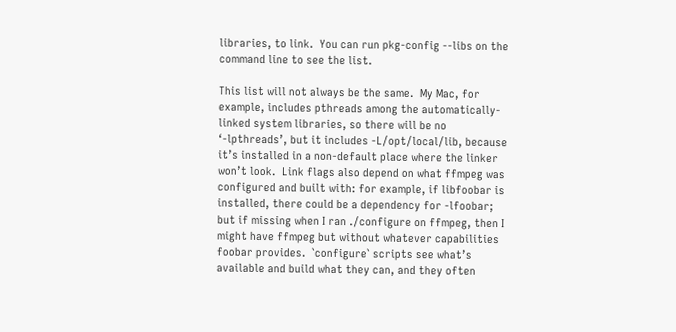libraries, to link.  You can run pkg-config --libs on the command line to see the list.

This list will not always be the same.  My Mac, for example, includes pthreads among the automatically-linked system libraries, so there will be no ‘-lpthreads’, but it includes -L/opt/local/lib, because it’s installed in a non-default place where the linker won’t look.  Link flags also depend on what ffmpeg was configured and built with: for example, if libfoobar is installed, there could be a dependency for -lfoobar; but if missing when I ran ./configure on ffmpeg, then I might have ffmpeg but without whatever capabilities foobar provides.  `configure` scripts see what’s available and build what they can, and they often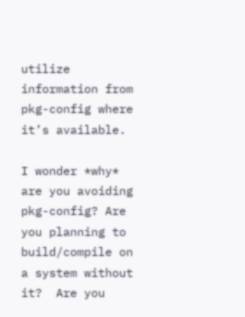utilize information from pkg-config where it’s available.

I wonder *why* are you avoiding pkg-config? Are you planning to build/compile on a system without it?  Are you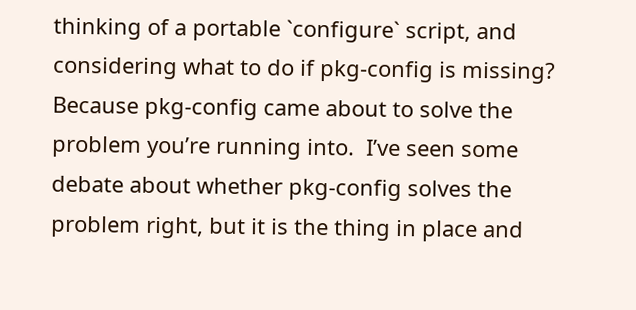thinking of a portable `configure` script, and considering what to do if pkg-config is missing?  Because pkg-config came about to solve the problem you’re running into.  I’ve seen some debate about whether pkg-config solves the problem right, but it is the thing in place and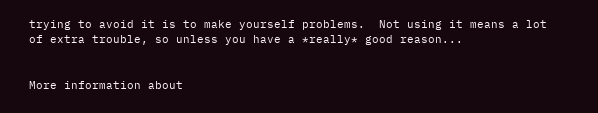trying to avoid it is to make yourself problems.  Not using it means a lot of extra trouble, so unless you have a *really* good reason...


More information about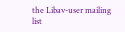the Libav-user mailing list